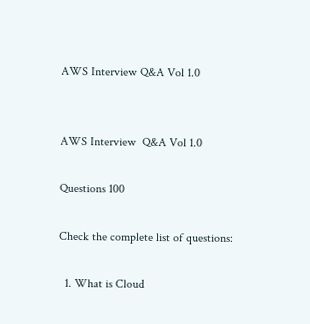AWS Interview Q&A Vol 1.0


AWS Interview  Q&A Vol 1.0

Questions 100

Check the complete list of questions:

  1. What is Cloud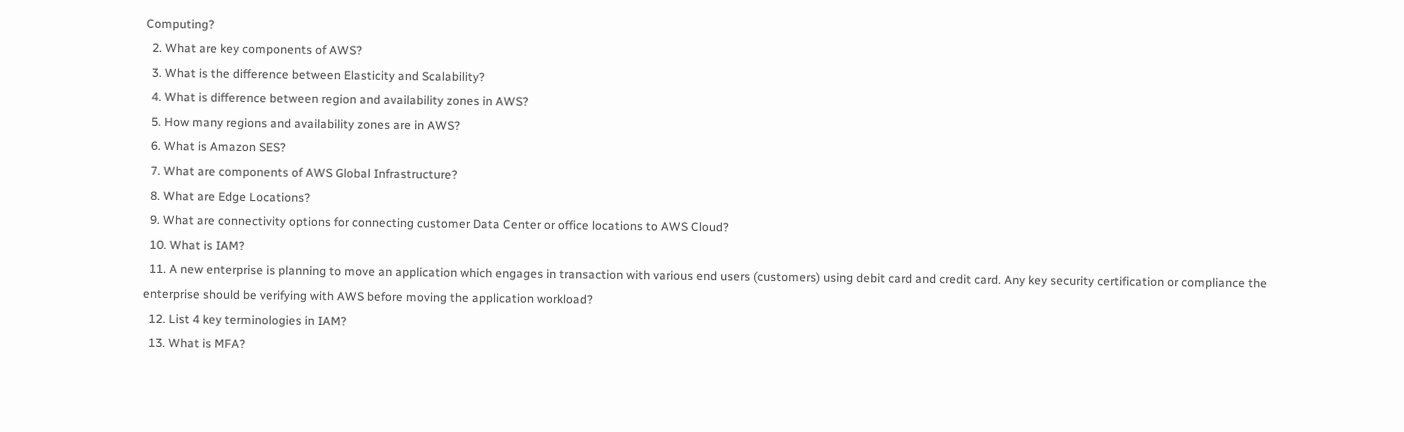Computing?
  2. What are key components of AWS?
  3. What is the difference between Elasticity and Scalability?
  4. What is difference between region and availability zones in AWS?
  5. How many regions and availability zones are in AWS?
  6. What is Amazon SES?
  7. What are components of AWS Global Infrastructure?
  8. What are Edge Locations?
  9. What are connectivity options for connecting customer Data Center or office locations to AWS Cloud?
  10. What is IAM?
  11. A new enterprise is planning to move an application which engages in transaction with various end users (customers) using debit card and credit card. Any key security certification or compliance the enterprise should be verifying with AWS before moving the application workload?
  12. List 4 key terminologies in IAM?
  13. What is MFA?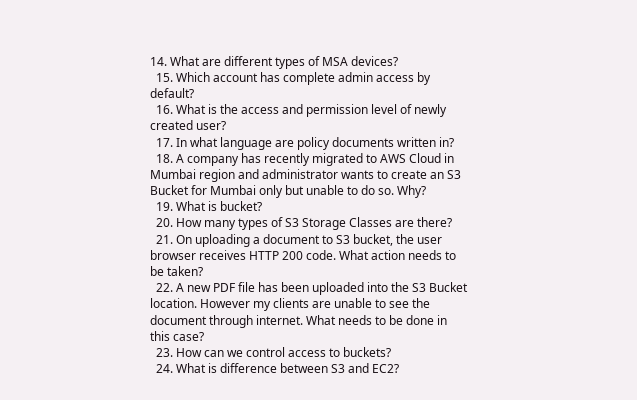14. What are different types of MSA devices?
  15. Which account has complete admin access by default?
  16. What is the access and permission level of newly created user?
  17. In what language are policy documents written in?
  18. A company has recently migrated to AWS Cloud in Mumbai region and administrator wants to create an S3 Bucket for Mumbai only but unable to do so. Why?
  19. What is bucket?
  20. How many types of S3 Storage Classes are there?
  21. On uploading a document to S3 bucket, the user browser receives HTTP 200 code. What action needs to be taken?
  22. A new PDF file has been uploaded into the S3 Bucket location. However my clients are unable to see the document through internet. What needs to be done in this case?
  23. How can we control access to buckets?
  24. What is difference between S3 and EC2?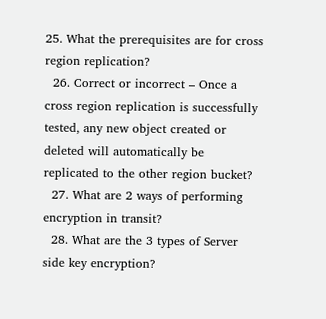25. What the prerequisites are for cross region replication?
  26. Correct or incorrect – Once a cross region replication is successfully tested, any new object created or deleted will automatically be replicated to the other region bucket?
  27. What are 2 ways of performing encryption in transit?
  28. What are the 3 types of Server side key encryption?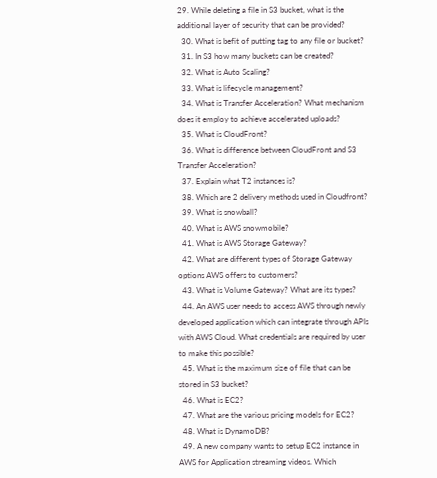29. While deleting a file in S3 bucket, what is the additional layer of security that can be provided?
  30. What is befit of putting tag to any file or bucket?
  31. In S3 how many buckets can be created?
  32. What is Auto Scaling?
  33. What is lifecycle management?
  34. What is Transfer Acceleration? What mechanism does it employ to achieve accelerated uploads?
  35. What is CloudFront?
  36. What is difference between CloudFront and S3 Transfer Acceleration?
  37. Explain what T2 instances is?
  38. Which are 2 delivery methods used in Cloudfront?
  39. What is snowball?
  40. What is AWS snowmobile?
  41. What is AWS Storage Gateway?
  42. What are different types of Storage Gateway options AWS offers to customers?
  43. What is Volume Gateway? What are its types?
  44. An AWS user needs to access AWS through newly developed application which can integrate through APIs with AWS Cloud. What credentials are required by user to make this possible?
  45. What is the maximum size of file that can be stored in S3 bucket?
  46. What is EC2?
  47. What are the various pricing models for EC2?
  48. What is DynamoDB?
  49. A new company wants to setup EC2 instance in AWS for Application streaming videos. Which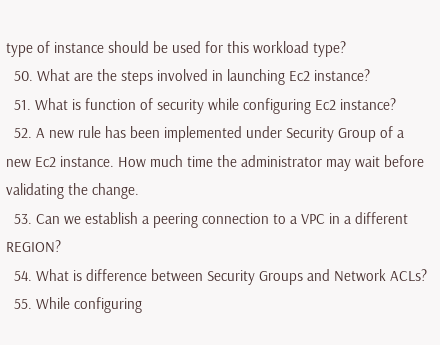type of instance should be used for this workload type?
  50. What are the steps involved in launching Ec2 instance?
  51. What is function of security while configuring Ec2 instance?
  52. A new rule has been implemented under Security Group of a new Ec2 instance. How much time the administrator may wait before validating the change.
  53. Can we establish a peering connection to a VPC in a different REGION?
  54. What is difference between Security Groups and Network ACLs?
  55. While configuring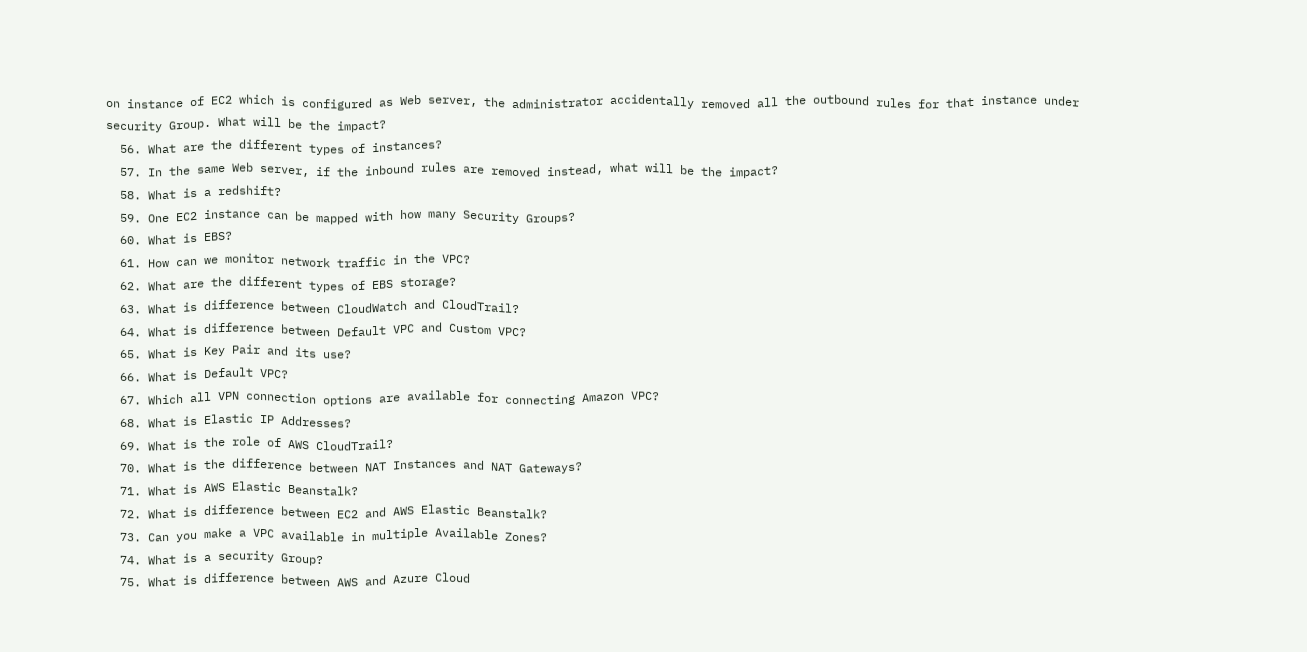on instance of EC2 which is configured as Web server, the administrator accidentally removed all the outbound rules for that instance under security Group. What will be the impact?
  56. What are the different types of instances?
  57. In the same Web server, if the inbound rules are removed instead, what will be the impact?
  58. What is a redshift?
  59. One EC2 instance can be mapped with how many Security Groups?
  60. What is EBS?
  61. How can we monitor network traffic in the VPC?
  62. What are the different types of EBS storage?
  63. What is difference between CloudWatch and CloudTrail?
  64. What is difference between Default VPC and Custom VPC?
  65. What is Key Pair and its use?
  66. What is Default VPC?
  67. Which all VPN connection options are available for connecting Amazon VPC?
  68. What is Elastic IP Addresses?
  69. What is the role of AWS CloudTrail?
  70. What is the difference between NAT Instances and NAT Gateways?
  71. What is AWS Elastic Beanstalk?
  72. What is difference between EC2 and AWS Elastic Beanstalk?
  73. Can you make a VPC available in multiple Available Zones?
  74. What is a security Group?
  75. What is difference between AWS and Azure Cloud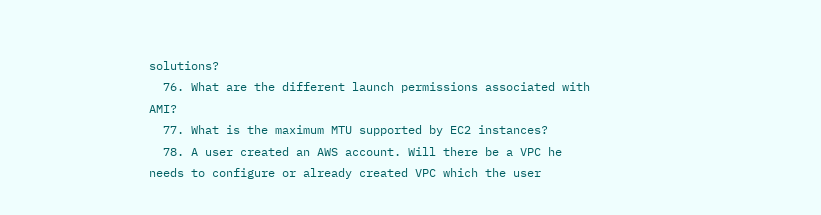solutions?
  76. What are the different launch permissions associated with AMI?
  77. What is the maximum MTU supported by EC2 instances?
  78. A user created an AWS account. Will there be a VPC he needs to configure or already created VPC which the user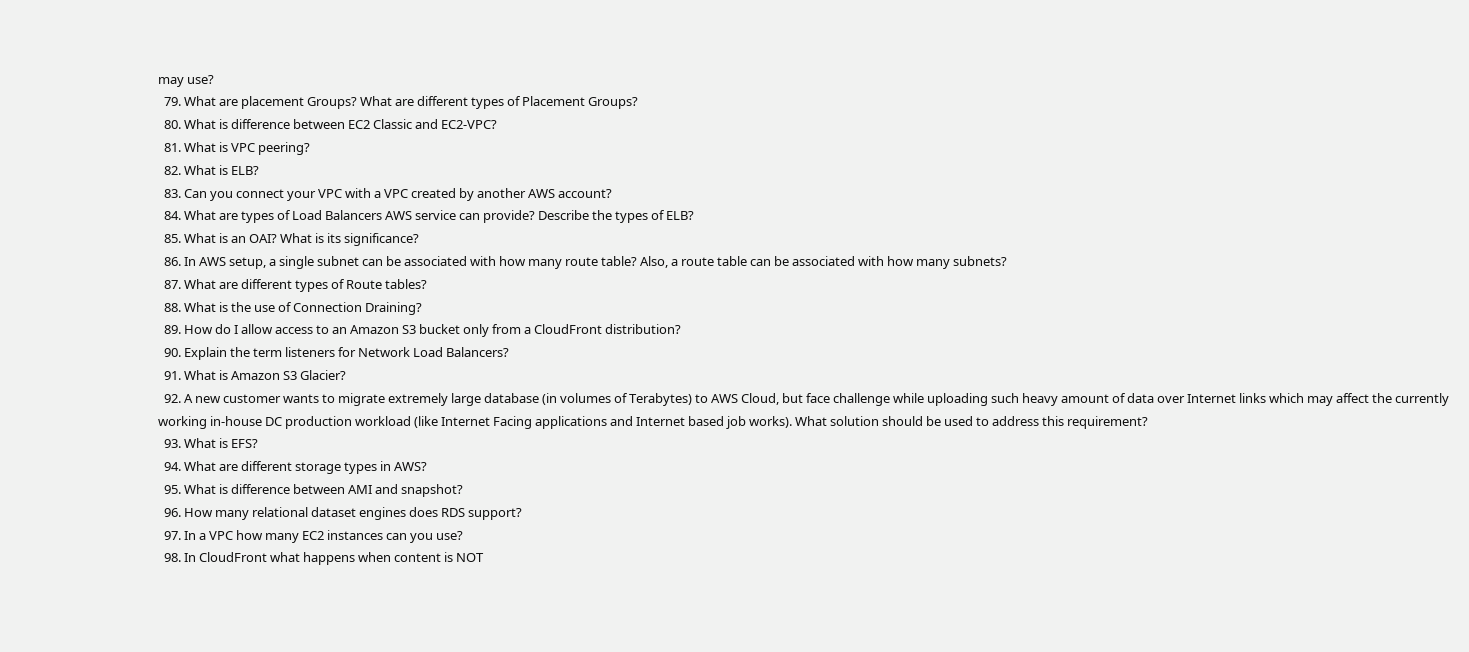may use?
  79. What are placement Groups? What are different types of Placement Groups?
  80. What is difference between EC2 Classic and EC2-VPC?
  81. What is VPC peering?
  82. What is ELB?
  83. Can you connect your VPC with a VPC created by another AWS account?
  84. What are types of Load Balancers AWS service can provide? Describe the types of ELB?
  85. What is an OAI? What is its significance?
  86. In AWS setup, a single subnet can be associated with how many route table? Also, a route table can be associated with how many subnets?
  87. What are different types of Route tables?
  88. What is the use of Connection Draining?
  89. How do I allow access to an Amazon S3 bucket only from a CloudFront distribution?
  90. Explain the term listeners for Network Load Balancers?
  91. What is Amazon S3 Glacier?
  92. A new customer wants to migrate extremely large database (in volumes of Terabytes) to AWS Cloud, but face challenge while uploading such heavy amount of data over Internet links which may affect the currently working in-house DC production workload (like Internet Facing applications and Internet based job works). What solution should be used to address this requirement?
  93. What is EFS?
  94. What are different storage types in AWS?
  95. What is difference between AMI and snapshot?
  96. How many relational dataset engines does RDS support?
  97. In a VPC how many EC2 instances can you use?
  98. In CloudFront what happens when content is NOT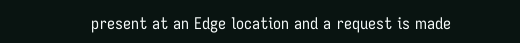present at an Edge location and a request is made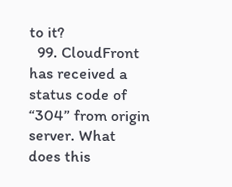to it?
  99. CloudFront has received a status code of “304” from origin server. What does this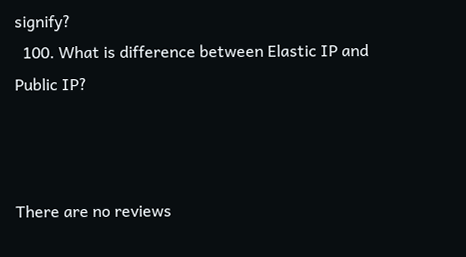signify?
  100. What is difference between Elastic IP and Public IP?



There are no reviews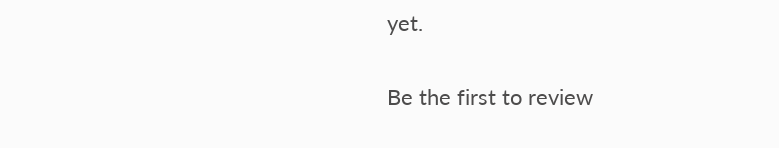yet.

Be the first to review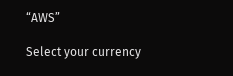“AWS”

Select your currency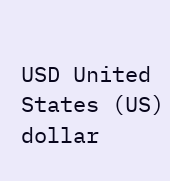USD United States (US) dollar